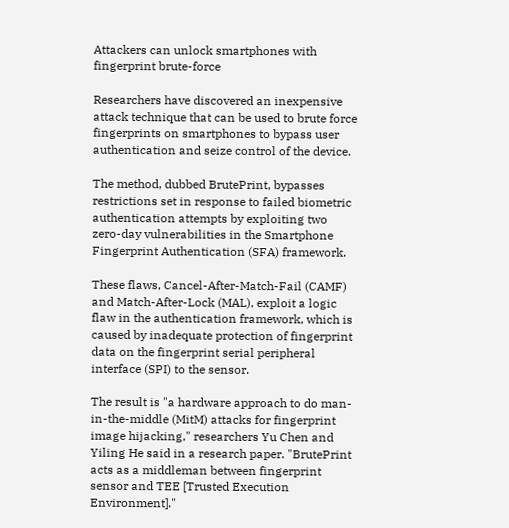Attackers can unlock smartphones with fingerprint brute-force

Researchers have discovered an inexpensive attack technique that can be used to brute force fingerprints on smartphones to bypass user authentication and seize control of the device.

The method, dubbed BrutePrint, bypasses restrictions set in response to failed biometric authentication attempts by exploiting two zero-day vulnerabilities in the Smartphone Fingerprint Authentication (SFA) framework.

These flaws, Cancel-After-Match-Fail (CAMF) and Match-After-Lock (MAL), exploit a logic flaw in the authentication framework, which is caused by inadequate protection of fingerprint data on the fingerprint serial peripheral interface (SPI) to the sensor.

The result is "a hardware approach to do man-in-the-middle (MitM) attacks for fingerprint image hijacking," researchers Yu Chen and Yiling He said in a research paper. "BrutePrint acts as a middleman between fingerprint sensor and TEE [Trusted Execution Environment]."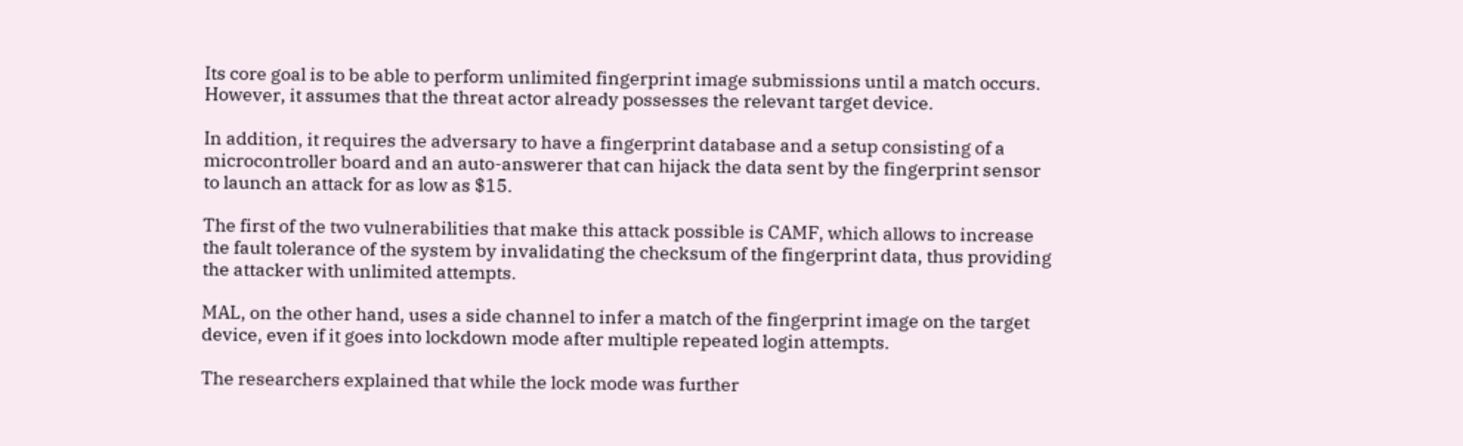Its core goal is to be able to perform unlimited fingerprint image submissions until a match occurs. However, it assumes that the threat actor already possesses the relevant target device.

In addition, it requires the adversary to have a fingerprint database and a setup consisting of a microcontroller board and an auto-answerer that can hijack the data sent by the fingerprint sensor to launch an attack for as low as $15.

The first of the two vulnerabilities that make this attack possible is CAMF, which allows to increase the fault tolerance of the system by invalidating the checksum of the fingerprint data, thus providing the attacker with unlimited attempts.

MAL, on the other hand, uses a side channel to infer a match of the fingerprint image on the target device, even if it goes into lockdown mode after multiple repeated login attempts.

The researchers explained that while the lock mode was further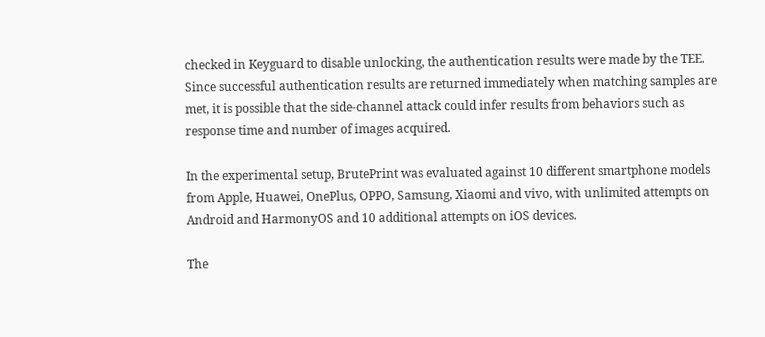checked in Keyguard to disable unlocking, the authentication results were made by the TEE. Since successful authentication results are returned immediately when matching samples are met, it is possible that the side-channel attack could infer results from behaviors such as response time and number of images acquired.

In the experimental setup, BrutePrint was evaluated against 10 different smartphone models from Apple, Huawei, OnePlus, OPPO, Samsung, Xiaomi and vivo, with unlimited attempts on Android and HarmonyOS and 10 additional attempts on iOS devices.

The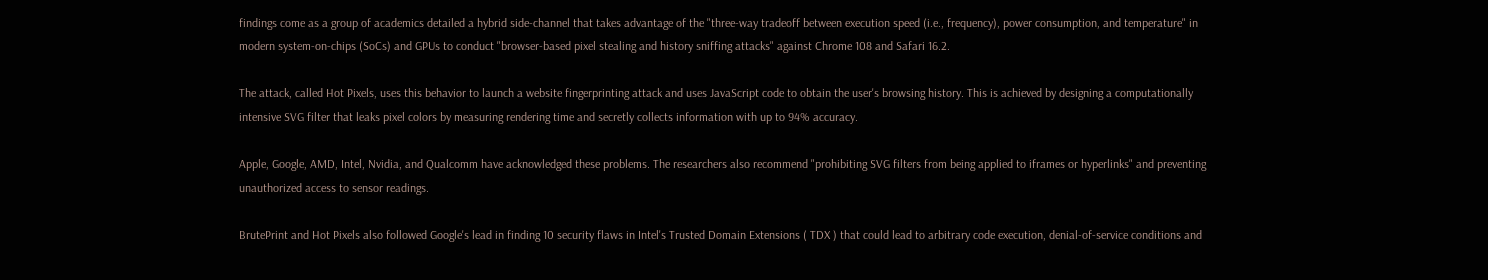findings come as a group of academics detailed a hybrid side-channel that takes advantage of the "three-way tradeoff between execution speed (i.e., frequency), power consumption, and temperature" in modern system-on-chips (SoCs) and GPUs to conduct "browser-based pixel stealing and history sniffing attacks" against Chrome 108 and Safari 16.2.

The attack, called Hot Pixels, uses this behavior to launch a website fingerprinting attack and uses JavaScript code to obtain the user's browsing history. This is achieved by designing a computationally intensive SVG filter that leaks pixel colors by measuring rendering time and secretly collects information with up to 94% accuracy.

Apple, Google, AMD, Intel, Nvidia, and Qualcomm have acknowledged these problems. The researchers also recommend "prohibiting SVG filters from being applied to iframes or hyperlinks" and preventing unauthorized access to sensor readings.

BrutePrint and Hot Pixels also followed Google's lead in finding 10 security flaws in Intel's Trusted Domain Extensions ( TDX ) that could lead to arbitrary code execution, denial-of-service conditions and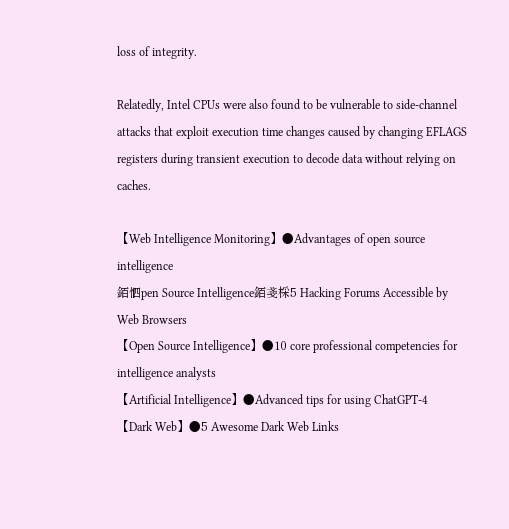loss of integrity.

Relatedly, Intel CPUs were also found to be vulnerable to side-channel attacks that exploit execution time changes caused by changing EFLAGS registers during transient execution to decode data without relying on caches.

【Web Intelligence Monitoring】●Advantages of open source intelligence
銆怬pen Source Intelligence銆戔棌5 Hacking Forums Accessible by Web Browsers
【Open Source Intelligence】●10 core professional competencies for intelligence analysts
【Artificial Intelligence】●Advanced tips for using ChatGPT-4
【Dark Web】●5 Awesome Dark Web Links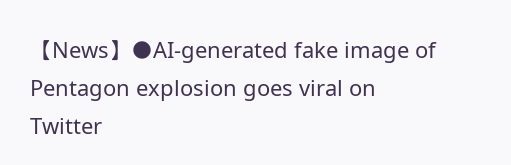【News】●AI-generated fake image of Pentagon explosion goes viral on Twitter